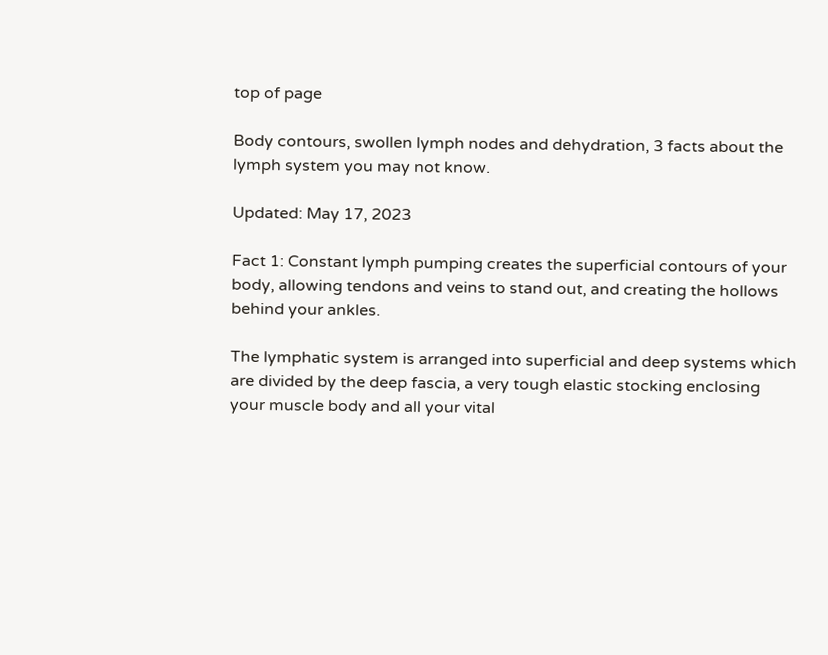top of page

Body contours, swollen lymph nodes and dehydration, 3 facts about the lymph system you may not know.

Updated: May 17, 2023

Fact 1: Constant lymph pumping creates the superficial contours of your body, allowing tendons and veins to stand out, and creating the hollows behind your ankles.

The lymphatic system is arranged into superficial and deep systems which are divided by the deep fascia, a very tough elastic stocking enclosing your muscle body and all your vital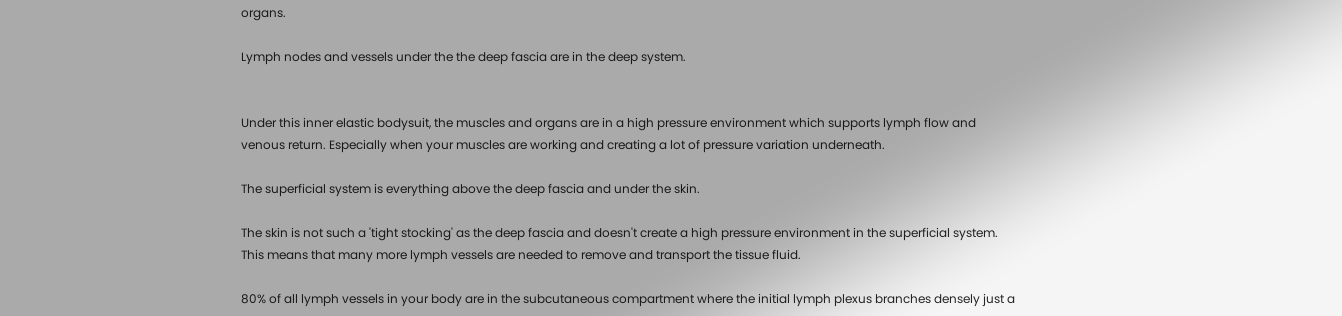organs.

Lymph nodes and vessels under the the deep fascia are in the deep system.


Under this inner elastic bodysuit, the muscles and organs are in a high pressure environment which supports lymph flow and venous return. Especially when your muscles are working and creating a lot of pressure variation underneath.

The superficial system is everything above the deep fascia and under the skin.

The skin is not such a 'tight stocking' as the deep fascia and doesn't create a high pressure environment in the superficial system. This means that many more lymph vessels are needed to remove and transport the tissue fluid.

80% of all lymph vessels in your body are in the subcutaneous compartment where the initial lymph plexus branches densely just a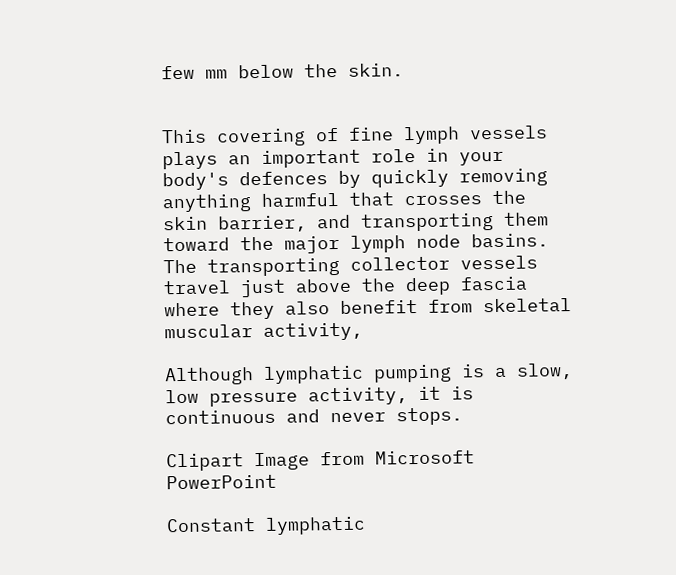few mm below the skin.


This covering of fine lymph vessels plays an important role in your body's defences by quickly removing anything harmful that crosses the skin barrier, and transporting them toward the major lymph node basins. The transporting collector vessels travel just above the deep fascia where they also benefit from skeletal muscular activity,

Although lymphatic pumping is a slow, low pressure activity, it is continuous and never stops.

Clipart Image from Microsoft PowerPoint

Constant lymphatic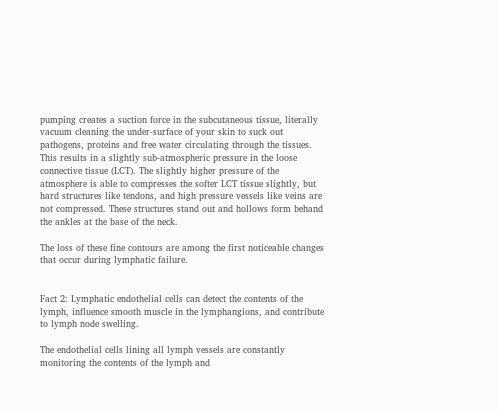pumping creates a suction force in the subcutaneous tissue, literally vacuum cleaning the under-surface of your skin to suck out pathogens, proteins and free water circulating through the tissues. This results in a slightly sub-atmospheric pressure in the loose connective tissue (LCT). The slightly higher pressure of the atmosphere is able to compresses the softer LCT tissue slightly, but hard structures like tendons, and high pressure vessels like veins are not compressed. These structures stand out and hollows form behand the ankles at the base of the neck.

The loss of these fine contours are among the first noticeable changes that occur during lymphatic failure.


Fact 2: Lymphatic endothelial cells can detect the contents of the lymph, influence smooth muscle in the lymphangions, and contribute to lymph node swelling.

The endothelial cells lining all lymph vessels are constantly monitoring the contents of the lymph and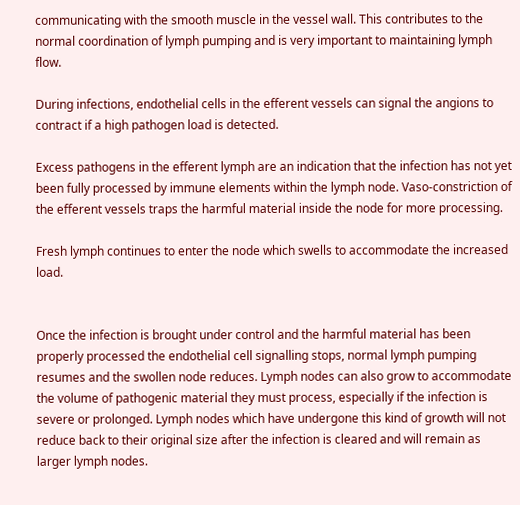communicating with the smooth muscle in the vessel wall. This contributes to the normal coordination of lymph pumping and is very important to maintaining lymph flow.

During infections, endothelial cells in the efferent vessels can signal the angions to contract if a high pathogen load is detected.

Excess pathogens in the efferent lymph are an indication that the infection has not yet been fully processed by immune elements within the lymph node. Vaso-constriction of the efferent vessels traps the harmful material inside the node for more processing.

Fresh lymph continues to enter the node which swells to accommodate the increased load.


Once the infection is brought under control and the harmful material has been properly processed the endothelial cell signalling stops, normal lymph pumping resumes and the swollen node reduces. Lymph nodes can also grow to accommodate the volume of pathogenic material they must process, especially if the infection is severe or prolonged. Lymph nodes which have undergone this kind of growth will not reduce back to their original size after the infection is cleared and will remain as larger lymph nodes.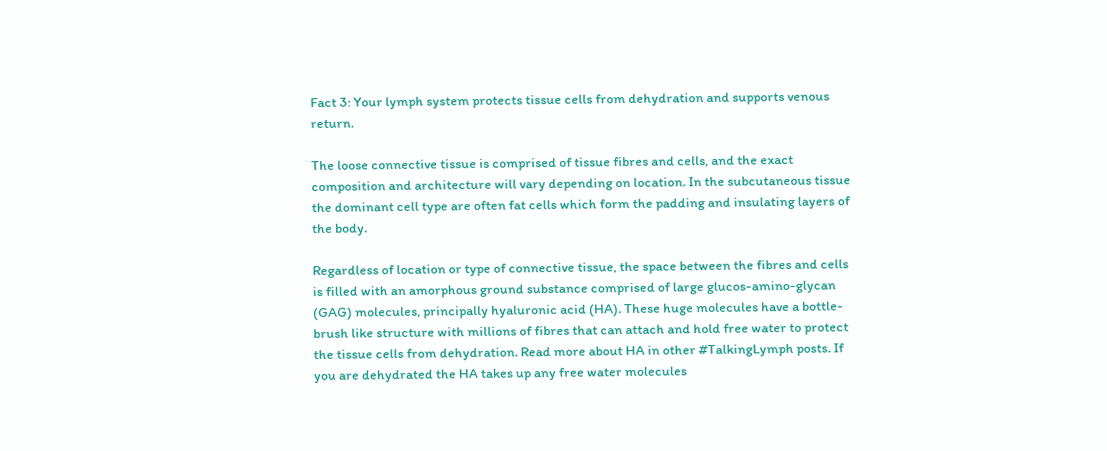Fact 3: Your lymph system protects tissue cells from dehydration and supports venous return.

The loose connective tissue is comprised of tissue fibres and cells, and the exact composition and architecture will vary depending on location. In the subcutaneous tissue the dominant cell type are often fat cells which form the padding and insulating layers of the body.

Regardless of location or type of connective tissue, the space between the fibres and cells is filled with an amorphous ground substance comprised of large glucos-amino-glycan (GAG) molecules, principally hyaluronic acid (HA). These huge molecules have a bottle-brush like structure with millions of fibres that can attach and hold free water to protect the tissue cells from dehydration. Read more about HA in other #TalkingLymph posts. If you are dehydrated the HA takes up any free water molecules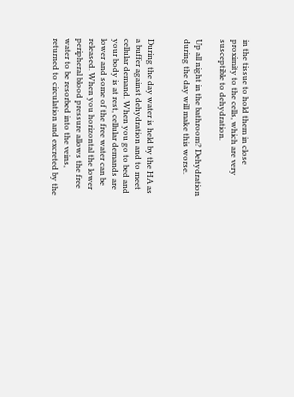in the tissue to hold them in close proximity to the cells, which are very susceptible to dehydration.

Up all night in the bathroom? Dehydration during the day will make this worse.


During the day water is held by the HA as a buffer against dehydration and to meet cellular demand. When you go to bed and your body is at rest, cellular demands are lower and some of the free water can be released. When you horizontal the lower peripheral blood pressure allows the free water to be resorbed into the veins, returned to circulation and excreted by the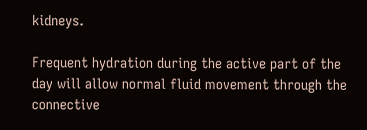kidneys.

Frequent hydration during the active part of the day will allow normal fluid movement through the connective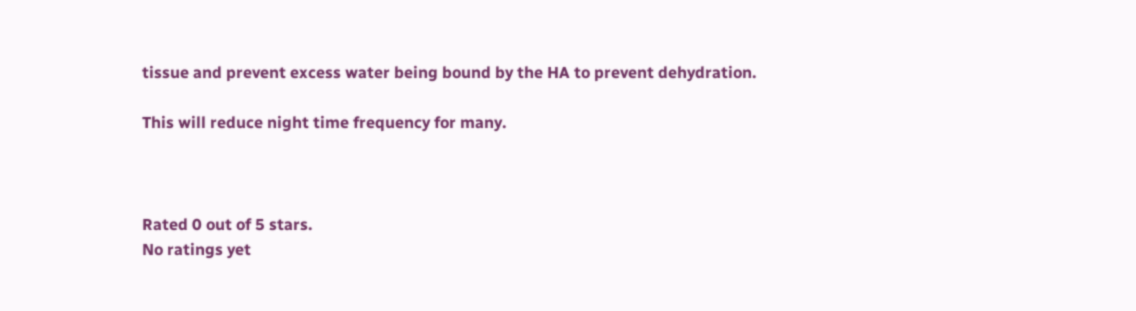tissue and prevent excess water being bound by the HA to prevent dehydration.

This will reduce night time frequency for many.



Rated 0 out of 5 stars.
No ratings yet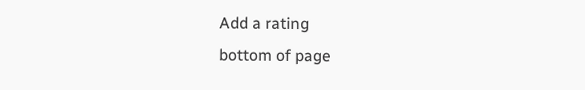Add a rating
bottom of page